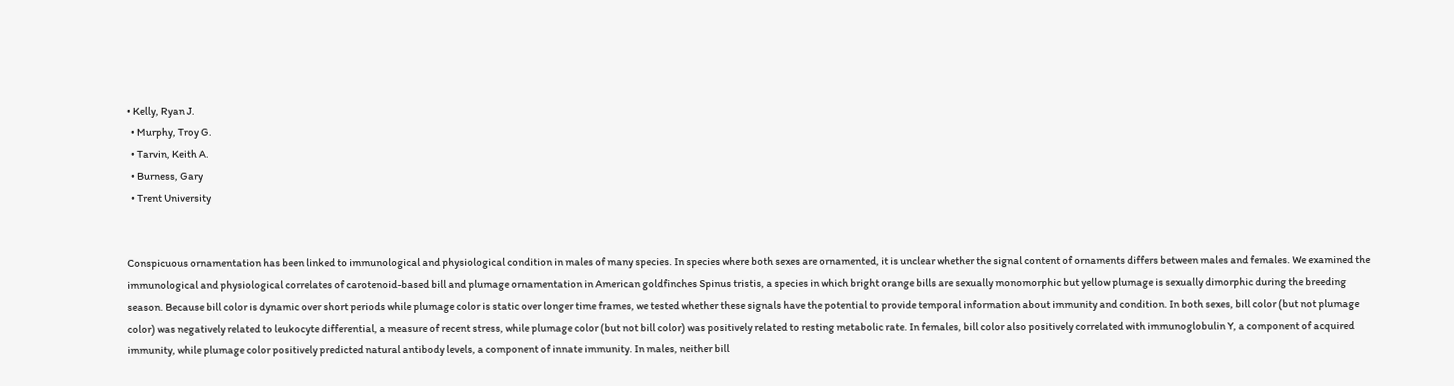• Kelly, Ryan J.
  • Murphy, Troy G.
  • Tarvin, Keith A.
  • Burness, Gary
  • Trent University


Conspicuous ornamentation has been linked to immunological and physiological condition in males of many species. In species where both sexes are ornamented, it is unclear whether the signal content of ornaments differs between males and females. We examined the immunological and physiological correlates of carotenoid-based bill and plumage ornamentation in American goldfinches Spinus tristis, a species in which bright orange bills are sexually monomorphic but yellow plumage is sexually dimorphic during the breeding season. Because bill color is dynamic over short periods while plumage color is static over longer time frames, we tested whether these signals have the potential to provide temporal information about immunity and condition. In both sexes, bill color (but not plumage color) was negatively related to leukocyte differential, a measure of recent stress, while plumage color (but not bill color) was positively related to resting metabolic rate. In females, bill color also positively correlated with immunoglobulin Y, a component of acquired immunity, while plumage color positively predicted natural antibody levels, a component of innate immunity. In males, neither bill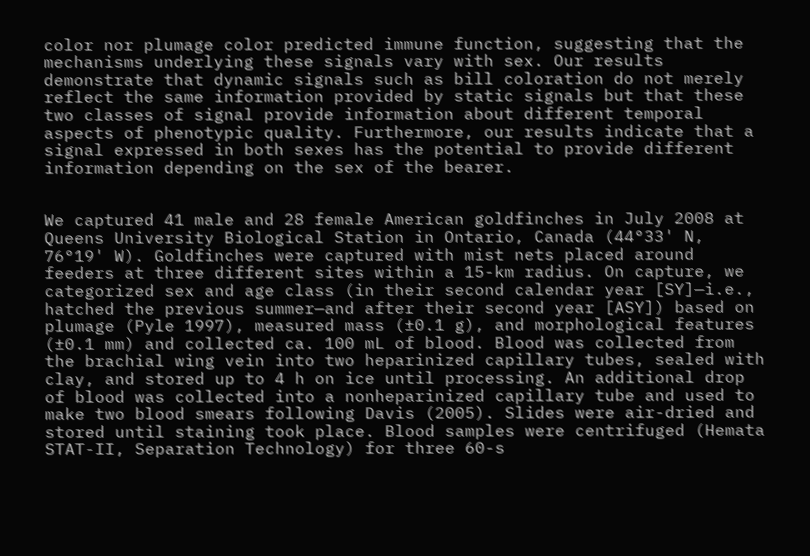color nor plumage color predicted immune function, suggesting that the mechanisms underlying these signals vary with sex. Our results demonstrate that dynamic signals such as bill coloration do not merely reflect the same information provided by static signals but that these two classes of signal provide information about different temporal aspects of phenotypic quality. Furthermore, our results indicate that a signal expressed in both sexes has the potential to provide different information depending on the sex of the bearer.


We captured 41 male and 28 female American goldfinches in July 2008 at Queens University Biological Station in Ontario, Canada (44°33' N, 76°19' W). Goldfinches were captured with mist nets placed around feeders at three different sites within a 15-km radius. On capture, we categorized sex and age class (in their second calendar year [SY]—i.e., hatched the previous summer—and after their second year [ASY]) based on plumage (Pyle 1997), measured mass (±0.1 g), and morphological features (±0.1 mm) and collected ca. 100 mL of blood. Blood was collected from the brachial wing vein into two heparinized capillary tubes, sealed with clay, and stored up to 4 h on ice until processing. An additional drop of blood was collected into a nonheparinized capillary tube and used to make two blood smears following Davis (2005). Slides were air-dried and stored until staining took place. Blood samples were centrifuged (Hemata STAT-II, Separation Technology) for three 60-s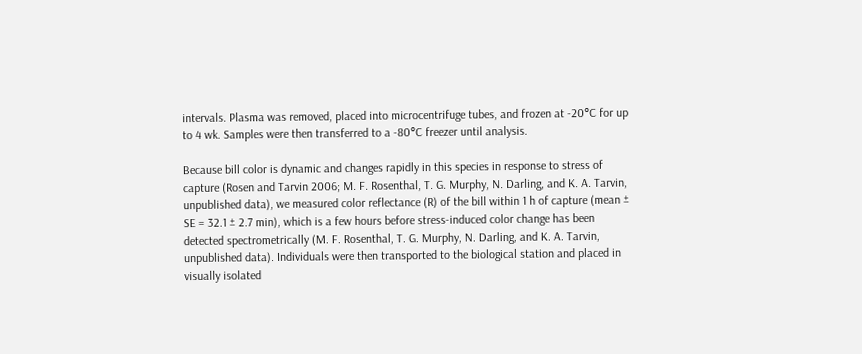intervals. Plasma was removed, placed into microcentrifuge tubes, and frozen at -20°C for up to 4 wk. Samples were then transferred to a -80°C freezer until analysis.

Because bill color is dynamic and changes rapidly in this species in response to stress of capture (Rosen and Tarvin 2006; M. F. Rosenthal, T. G. Murphy, N. Darling, and K. A. Tarvin, unpublished data), we measured color reflectance (R) of the bill within 1 h of capture (mean ± SE = 32.1 ± 2.7 min), which is a few hours before stress-induced color change has been detected spectrometrically (M. F. Rosenthal, T. G. Murphy, N. Darling, and K. A. Tarvin, unpublished data). Individuals were then transported to the biological station and placed in visually isolated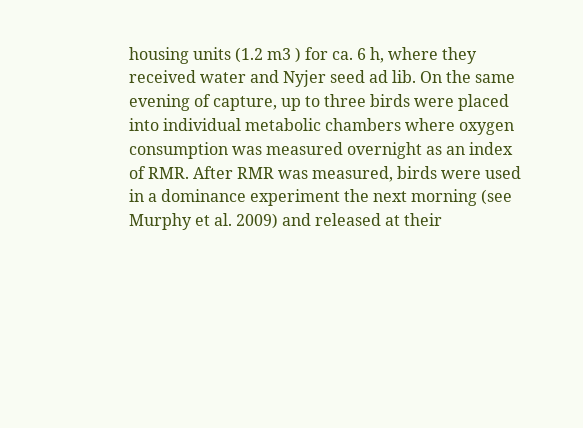housing units (1.2 m3 ) for ca. 6 h, where they received water and Nyjer seed ad lib. On the same evening of capture, up to three birds were placed into individual metabolic chambers where oxygen consumption was measured overnight as an index of RMR. After RMR was measured, birds were used in a dominance experiment the next morning (see Murphy et al. 2009) and released at their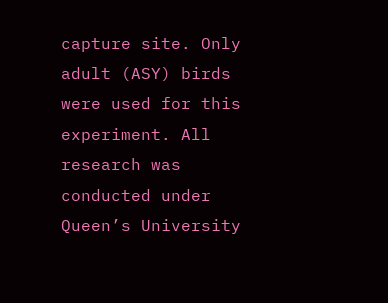capture site. Only adult (ASY) birds were used for this experiment. All research was conducted under Queen’s University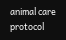animal care protocol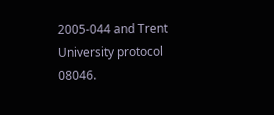2005-044 and Trent University protocol 08046.